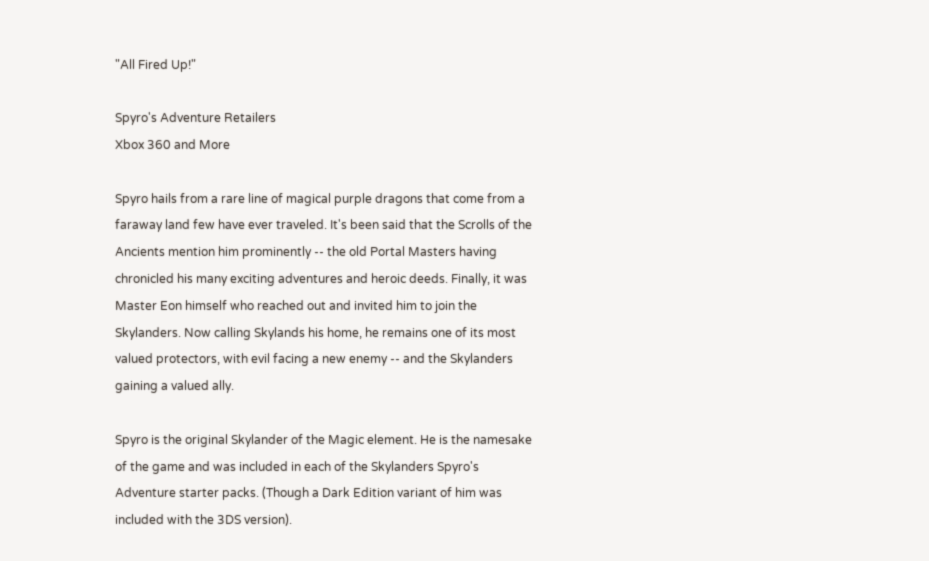"All Fired Up!"

Spyro's Adventure Retailers
Xbox 360 and More

Spyro hails from a rare line of magical purple dragons that come from a faraway land few have ever traveled. It's been said that the Scrolls of the Ancients mention him prominently -- the old Portal Masters having chronicled his many exciting adventures and heroic deeds. Finally, it was Master Eon himself who reached out and invited him to join the Skylanders. Now calling Skylands his home, he remains one of its most valued protectors, with evil facing a new enemy -- and the Skylanders gaining a valued ally.

Spyro is the original Skylander of the Magic element. He is the namesake of the game and was included in each of the Skylanders Spyro's Adventure starter packs. (Though a Dark Edition variant of him was included with the 3DS version).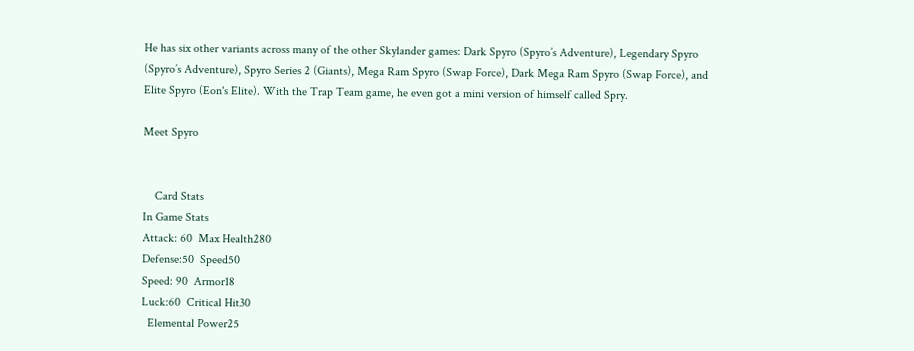He has six other variants across many of the other Skylander games: Dark Spyro (Spyro’s Adventure), Legendary Spyro (Spyro’s Adventure), Spyro Series 2 (Giants), Mega Ram Spyro (Swap Force), Dark Mega Ram Spyro (Swap Force), and Elite Spyro (Eon's Elite). With the Trap Team game, he even got a mini version of himself called Spry.

Meet Spyro


    Card Stats
In Game Stats
Attack: 60  Max Health280
Defense:50  Speed50
Speed: 90  Armor18
Luck:60  Critical Hit30
  Elemental Power25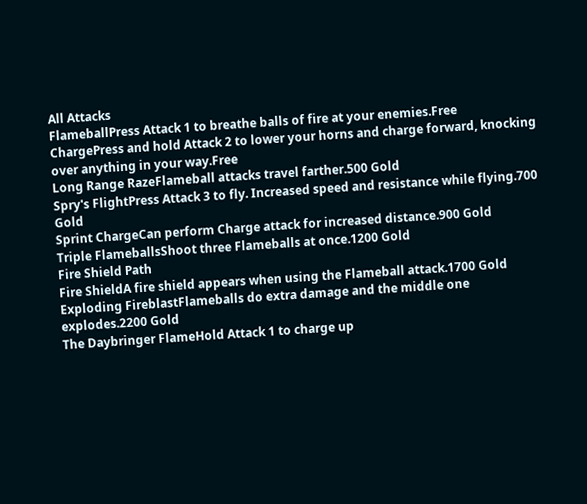All Attacks
FlameballPress Attack 1 to breathe balls of fire at your enemies.Free
ChargePress and hold Attack 2 to lower your horns and charge forward, knocking over anything in your way.Free
Long Range RazeFlameball attacks travel farther.500 Gold
Spry's FlightPress Attack 3 to fly. Increased speed and resistance while flying.700 Gold
Sprint ChargeCan perform Charge attack for increased distance.900 Gold
Triple FlameballsShoot three Flameballs at once.1200 Gold
Fire Shield Path
Fire ShieldA fire shield appears when using the Flameball attack.1700 Gold
Exploding FireblastFlameballs do extra damage and the middle one explodes.2200 Gold
The Daybringer FlameHold Attack 1 to charge up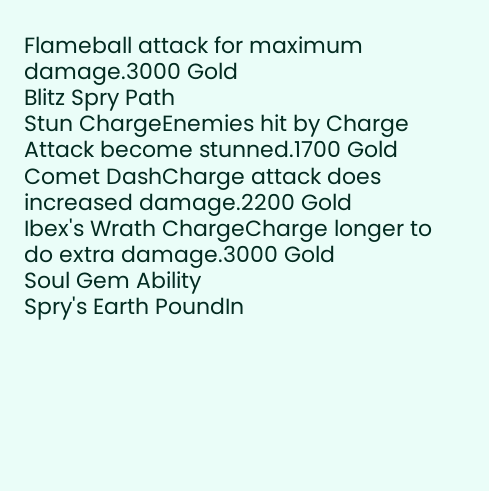Flameball attack for maximum damage.3000 Gold
Blitz Spry Path
Stun ChargeEnemies hit by Charge Attack become stunned.1700 Gold
Comet DashCharge attack does increased damage.2200 Gold
Ibex's Wrath ChargeCharge longer to do extra damage.3000 Gold
Soul Gem Ability
Spry's Earth PoundIn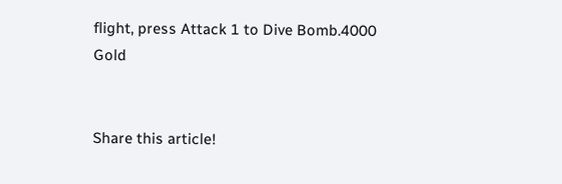flight, press Attack 1 to Dive Bomb.4000 Gold


Share this article!